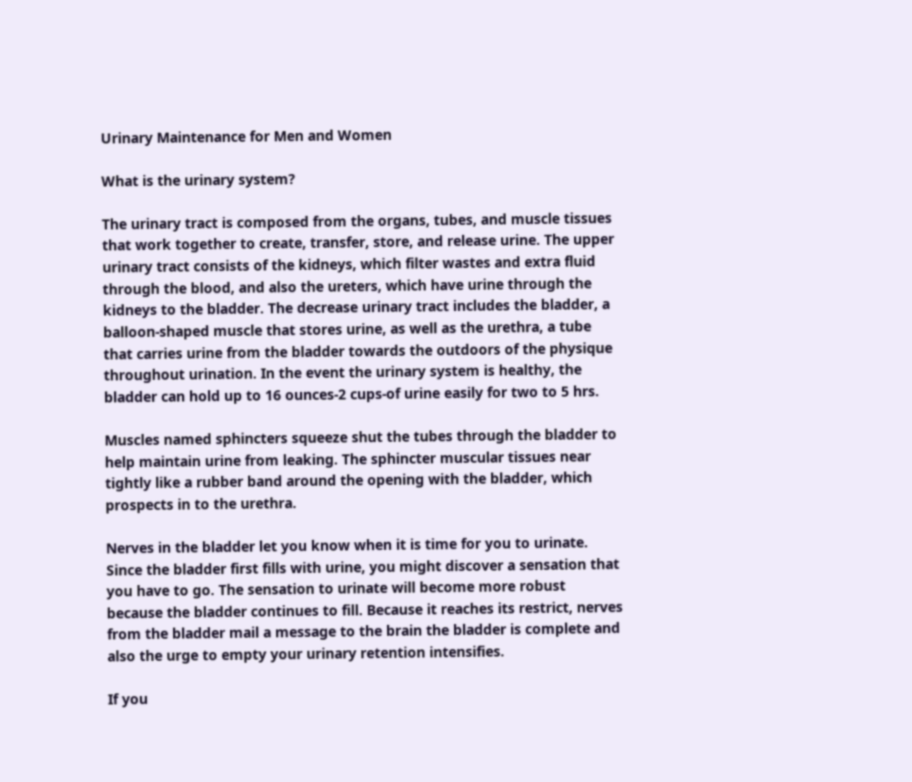Urinary Maintenance for Men and Women

What is the urinary system?

The urinary tract is composed from the organs, tubes, and muscle tissues that work together to create, transfer, store, and release urine. The upper urinary tract consists of the kidneys, which filter wastes and extra fluid through the blood, and also the ureters, which have urine through the kidneys to the bladder. The decrease urinary tract includes the bladder, a balloon-shaped muscle that stores urine, as well as the urethra, a tube that carries urine from the bladder towards the outdoors of the physique throughout urination. In the event the urinary system is healthy, the bladder can hold up to 16 ounces-2 cups-of urine easily for two to 5 hrs.

Muscles named sphincters squeeze shut the tubes through the bladder to help maintain urine from leaking. The sphincter muscular tissues near tightly like a rubber band around the opening with the bladder, which prospects in to the urethra.

Nerves in the bladder let you know when it is time for you to urinate. Since the bladder first fills with urine, you might discover a sensation that you have to go. The sensation to urinate will become more robust because the bladder continues to fill. Because it reaches its restrict, nerves from the bladder mail a message to the brain the bladder is complete and also the urge to empty your urinary retention intensifies.

If you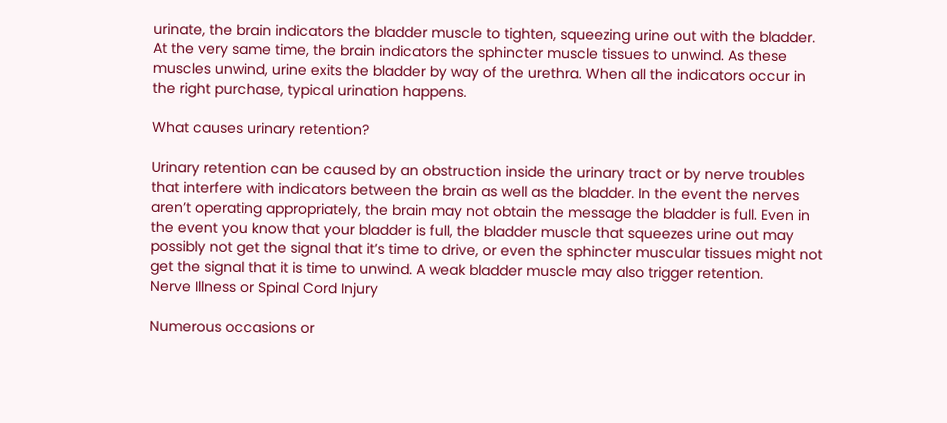urinate, the brain indicators the bladder muscle to tighten, squeezing urine out with the bladder. At the very same time, the brain indicators the sphincter muscle tissues to unwind. As these muscles unwind, urine exits the bladder by way of the urethra. When all the indicators occur in the right purchase, typical urination happens.

What causes urinary retention?

Urinary retention can be caused by an obstruction inside the urinary tract or by nerve troubles that interfere with indicators between the brain as well as the bladder. In the event the nerves aren’t operating appropriately, the brain may not obtain the message the bladder is full. Even in the event you know that your bladder is full, the bladder muscle that squeezes urine out may possibly not get the signal that it’s time to drive, or even the sphincter muscular tissues might not get the signal that it is time to unwind. A weak bladder muscle may also trigger retention.
Nerve Illness or Spinal Cord Injury

Numerous occasions or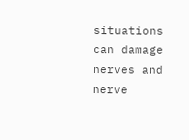situations can damage nerves and nerve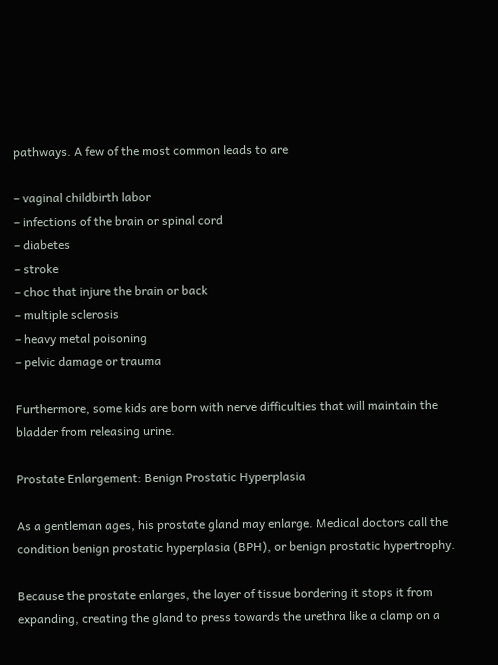pathways. A few of the most common leads to are

– vaginal childbirth labor
– infections of the brain or spinal cord
– diabetes
– stroke
– choc that injure the brain or back
– multiple sclerosis
– heavy metal poisoning
– pelvic damage or trauma

Furthermore, some kids are born with nerve difficulties that will maintain the bladder from releasing urine.

Prostate Enlargement: Benign Prostatic Hyperplasia

As a gentleman ages, his prostate gland may enlarge. Medical doctors call the condition benign prostatic hyperplasia (BPH), or benign prostatic hypertrophy.

Because the prostate enlarges, the layer of tissue bordering it stops it from expanding, creating the gland to press towards the urethra like a clamp on a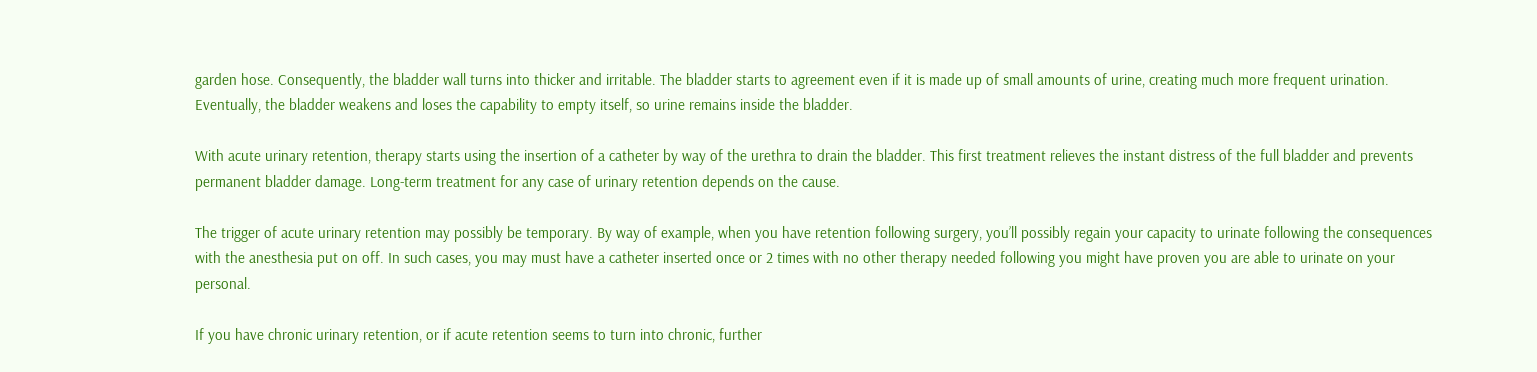garden hose. Consequently, the bladder wall turns into thicker and irritable. The bladder starts to agreement even if it is made up of small amounts of urine, creating much more frequent urination. Eventually, the bladder weakens and loses the capability to empty itself, so urine remains inside the bladder.

With acute urinary retention, therapy starts using the insertion of a catheter by way of the urethra to drain the bladder. This first treatment relieves the instant distress of the full bladder and prevents permanent bladder damage. Long-term treatment for any case of urinary retention depends on the cause.

The trigger of acute urinary retention may possibly be temporary. By way of example, when you have retention following surgery, you’ll possibly regain your capacity to urinate following the consequences with the anesthesia put on off. In such cases, you may must have a catheter inserted once or 2 times with no other therapy needed following you might have proven you are able to urinate on your personal.

If you have chronic urinary retention, or if acute retention seems to turn into chronic, further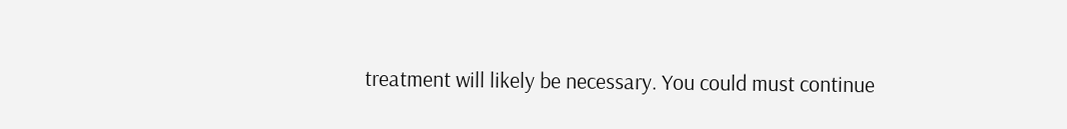treatment will likely be necessary. You could must continue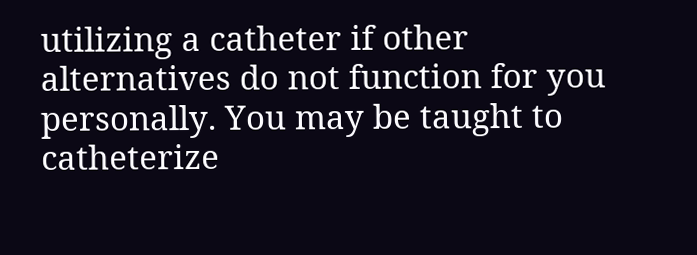utilizing a catheter if other alternatives do not function for you personally. You may be taught to catheterize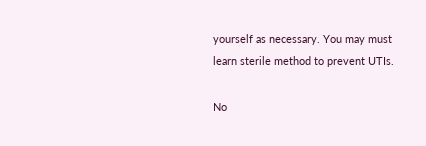yourself as necessary. You may must learn sterile method to prevent UTIs.

No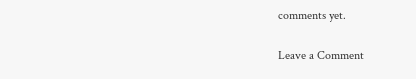comments yet.

Leave a Comment